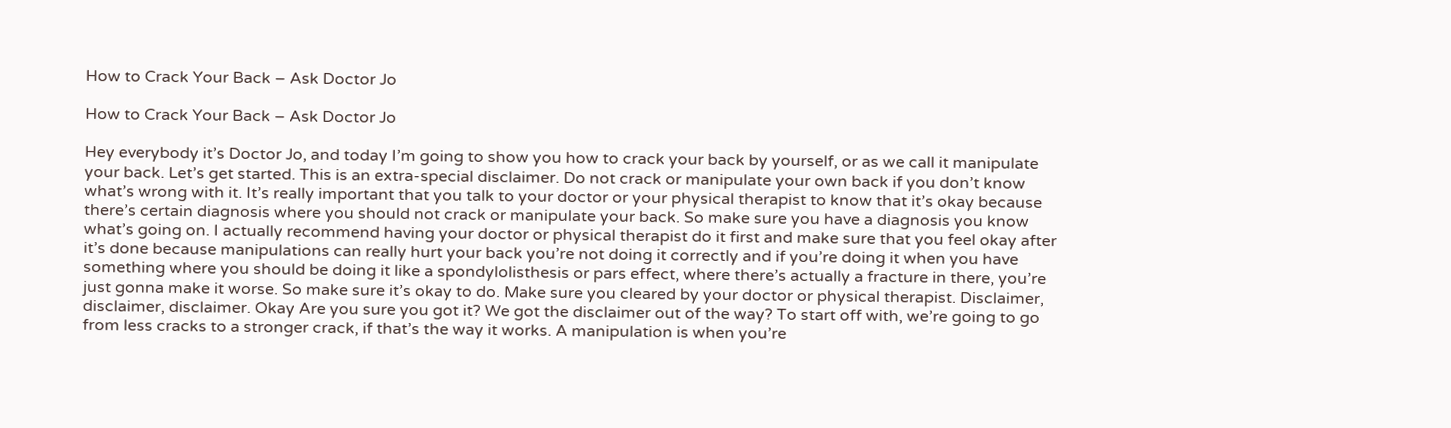How to Crack Your Back – Ask Doctor Jo

How to Crack Your Back – Ask Doctor Jo

Hey everybody it’s Doctor Jo, and today I’m going to show you how to crack your back by yourself, or as we call it manipulate your back. Let’s get started. This is an extra-special disclaimer. Do not crack or manipulate your own back if you don’t know what’s wrong with it. It’s really important that you talk to your doctor or your physical therapist to know that it’s okay because there’s certain diagnosis where you should not crack or manipulate your back. So make sure you have a diagnosis you know what’s going on. I actually recommend having your doctor or physical therapist do it first and make sure that you feel okay after it’s done because manipulations can really hurt your back you’re not doing it correctly and if you’re doing it when you have something where you should be doing it like a spondylolisthesis or pars effect, where there’s actually a fracture in there, you’re just gonna make it worse. So make sure it’s okay to do. Make sure you cleared by your doctor or physical therapist. Disclaimer, disclaimer, disclaimer. Okay Are you sure you got it? We got the disclaimer out of the way? To start off with, we’re going to go from less cracks to a stronger crack, if that’s the way it works. A manipulation is when you’re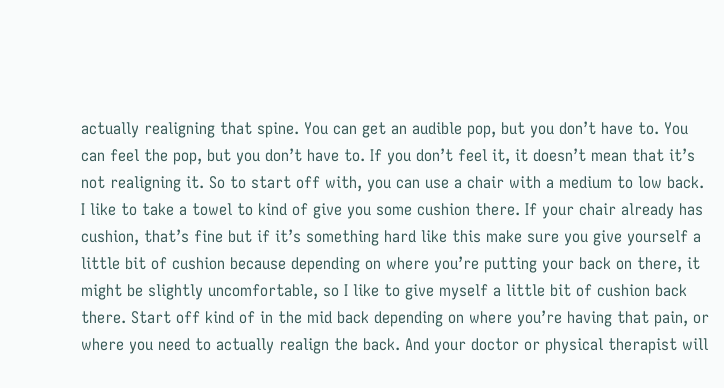actually realigning that spine. You can get an audible pop, but you don’t have to. You can feel the pop, but you don’t have to. If you don’t feel it, it doesn’t mean that it’s not realigning it. So to start off with, you can use a chair with a medium to low back. I like to take a towel to kind of give you some cushion there. If your chair already has cushion, that’s fine but if it’s something hard like this make sure you give yourself a little bit of cushion because depending on where you’re putting your back on there, it might be slightly uncomfortable, so I like to give myself a little bit of cushion back there. Start off kind of in the mid back depending on where you’re having that pain, or where you need to actually realign the back. And your doctor or physical therapist will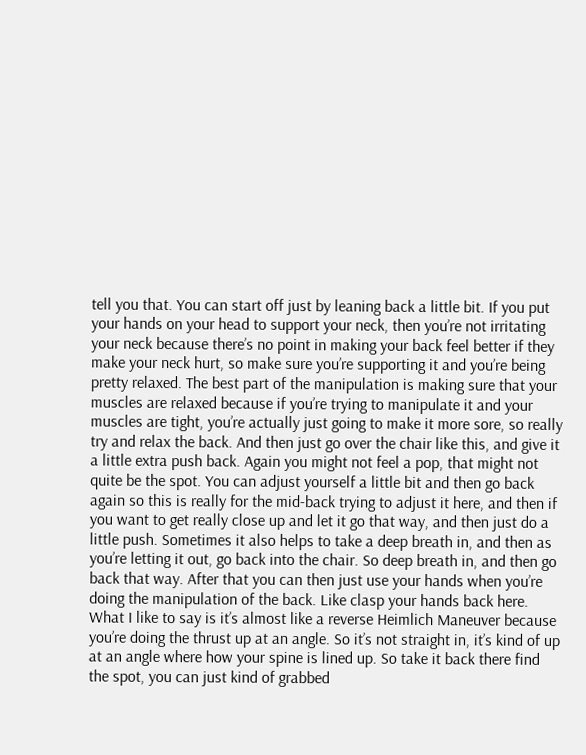tell you that. You can start off just by leaning back a little bit. If you put your hands on your head to support your neck, then you’re not irritating your neck because there’s no point in making your back feel better if they make your neck hurt, so make sure you’re supporting it and you’re being pretty relaxed. The best part of the manipulation is making sure that your muscles are relaxed because if you’re trying to manipulate it and your muscles are tight, you’re actually just going to make it more sore, so really try and relax the back. And then just go over the chair like this, and give it a little extra push back. Again you might not feel a pop, that might not quite be the spot. You can adjust yourself a little bit and then go back again so this is really for the mid-back trying to adjust it here, and then if you want to get really close up and let it go that way, and then just do a little push. Sometimes it also helps to take a deep breath in, and then as you’re letting it out, go back into the chair. So deep breath in, and then go back that way. After that you can then just use your hands when you’re doing the manipulation of the back. Like clasp your hands back here. What I like to say is it’s almost like a reverse Heimlich Maneuver because you’re doing the thrust up at an angle. So it’s not straight in, it’s kind of up at an angle where how your spine is lined up. So take it back there find the spot, you can just kind of grabbed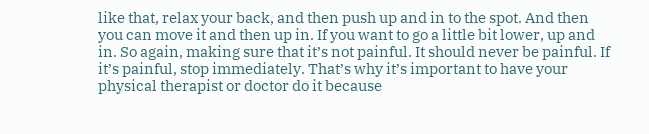like that, relax your back, and then push up and in to the spot. And then you can move it and then up in. If you want to go a little bit lower, up and in. So again, making sure that it’s not painful. It should never be painful. If it’s painful, stop immediately. That’s why it’s important to have your physical therapist or doctor do it because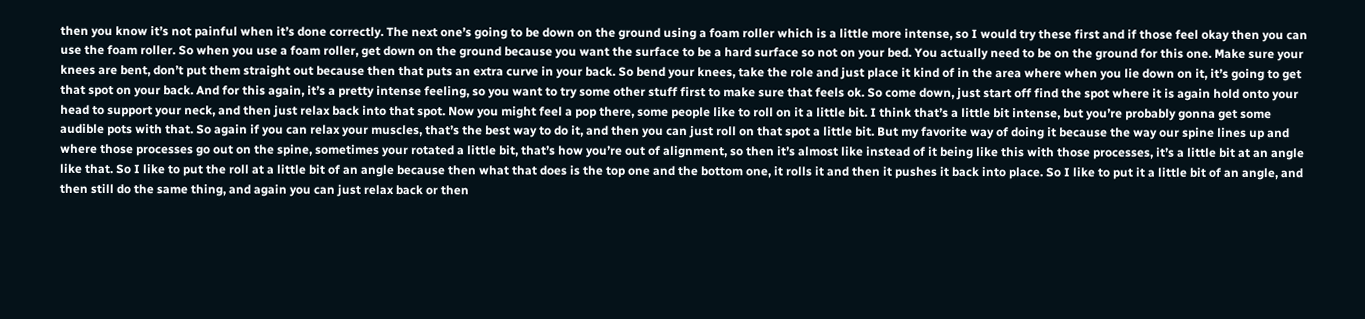then you know it’s not painful when it’s done correctly. The next one’s going to be down on the ground using a foam roller which is a little more intense, so I would try these first and if those feel okay then you can use the foam roller. So when you use a foam roller, get down on the ground because you want the surface to be a hard surface so not on your bed. You actually need to be on the ground for this one. Make sure your knees are bent, don’t put them straight out because then that puts an extra curve in your back. So bend your knees, take the role and just place it kind of in the area where when you lie down on it, it’s going to get that spot on your back. And for this again, it’s a pretty intense feeling, so you want to try some other stuff first to make sure that feels ok. So come down, just start off find the spot where it is again hold onto your head to support your neck, and then just relax back into that spot. Now you might feel a pop there, some people like to roll on it a little bit. I think that’s a little bit intense, but you’re probably gonna get some audible pots with that. So again if you can relax your muscles, that’s the best way to do it, and then you can just roll on that spot a little bit. But my favorite way of doing it because the way our spine lines up and where those processes go out on the spine, sometimes your rotated a little bit, that’s how you’re out of alignment, so then it’s almost like instead of it being like this with those processes, it’s a little bit at an angle like that. So I like to put the roll at a little bit of an angle because then what that does is the top one and the bottom one, it rolls it and then it pushes it back into place. So I like to put it a little bit of an angle, and then still do the same thing, and again you can just relax back or then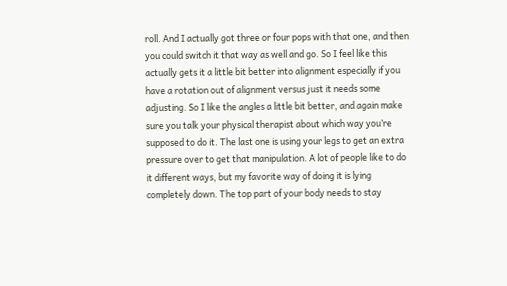roll. And I actually got three or four pops with that one, and then you could switch it that way as well and go. So I feel like this actually gets it a little bit better into alignment especially if you have a rotation out of alignment versus just it needs some adjusting. So I like the angles a little bit better, and again make sure you talk your physical therapist about which way you’re supposed to do it. The last one is using your legs to get an extra pressure over to get that manipulation. A lot of people like to do it different ways, but my favorite way of doing it is lying completely down. The top part of your body needs to stay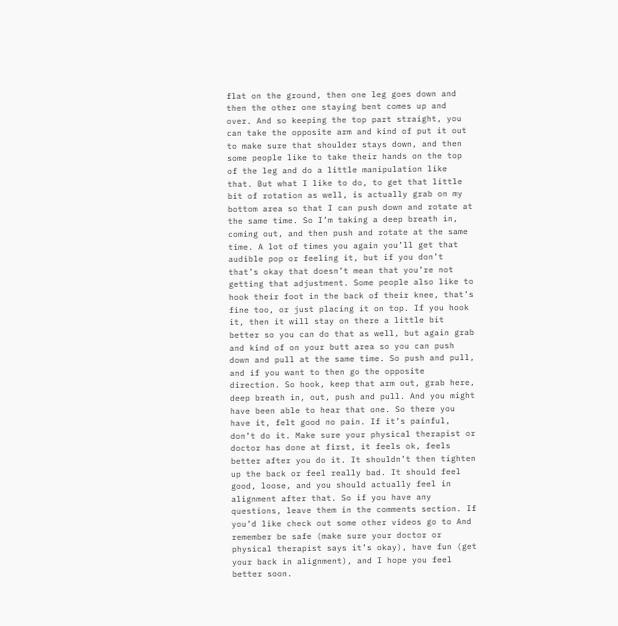flat on the ground, then one leg goes down and then the other one staying bent comes up and over. And so keeping the top part straight, you can take the opposite arm and kind of put it out to make sure that shoulder stays down, and then some people like to take their hands on the top of the leg and do a little manipulation like that. But what I like to do, to get that little bit of rotation as well, is actually grab on my bottom area so that I can push down and rotate at the same time. So I’m taking a deep breath in, coming out, and then push and rotate at the same time. A lot of times you again you’ll get that audible pop or feeling it, but if you don’t that’s okay that doesn’t mean that you’re not getting that adjustment. Some people also like to hook their foot in the back of their knee, that’s fine too, or just placing it on top. If you hook it, then it will stay on there a little bit better so you can do that as well, but again grab and kind of on your butt area so you can push down and pull at the same time. So push and pull, and if you want to then go the opposite direction. So hook, keep that arm out, grab here, deep breath in, out, push and pull. And you might have been able to hear that one. So there you have it, felt good no pain. If it’s painful, don’t do it. Make sure your physical therapist or doctor has done at first, it feels ok, feels better after you do it. It shouldn’t then tighten up the back or feel really bad. It should feel good, loose, and you should actually feel in alignment after that. So if you have any questions, leave them in the comments section. If you’d like check out some other videos go to And remember be safe (make sure your doctor or physical therapist says it’s okay), have fun (get your back in alignment), and I hope you feel better soon.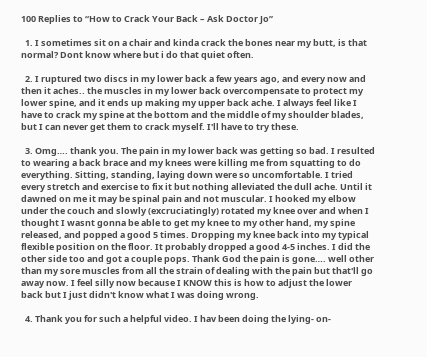100 Replies to “How to Crack Your Back – Ask Doctor Jo”

  1. I sometimes sit on a chair and kinda crack the bones near my butt, is that normal? Dont know where but i do that quiet often.

  2. I ruptured two discs in my lower back a few years ago, and every now and then it aches.. the muscles in my lower back overcompensate to protect my lower spine, and it ends up making my upper back ache. I always feel like I have to crack my spine at the bottom and the middle of my shoulder blades, but I can never get them to crack myself. I'll have to try these.

  3. Omg…. thank you. The pain in my lower back was getting so bad. I resulted to wearing a back brace and my knees were killing me from squatting to do everything. Sitting, standing, laying down were so uncomfortable. I tried every stretch and exercise to fix it but nothing alleviated the dull ache. Until it dawned on me it may be spinal pain and not muscular. I hooked my elbow under the couch and slowly (excruciatingly) rotated my knee over and when I thought I wasnt gonna be able to get my knee to my other hand, my spine released, and popped a good 5 times. Dropping my knee back into my typical flexible position on the floor. It probably dropped a good 4-5 inches. I did the other side too and got a couple pops. Thank God the pain is gone…. well other than my sore muscles from all the strain of dealing with the pain but that'll go away now. I feel silly now because I KNOW this is how to adjust the lower back but I just didn't know what I was doing wrong.

  4. Thank you for such a helpful video. I hav been doing the lying- on-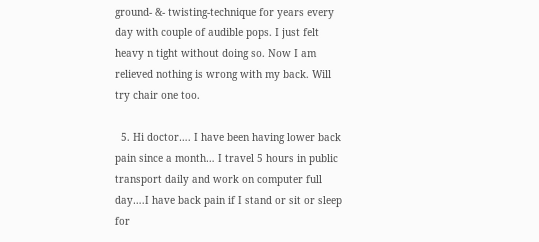ground- &- twisting-technique for years every day with couple of audible pops. I just felt heavy n tight without doing so. Now I am relieved nothing is wrong with my back. Will try chair one too.

  5. Hi doctor…. I have been having lower back pain since a month… I travel 5 hours in public transport daily and work on computer full day….I have back pain if I stand or sit or sleep for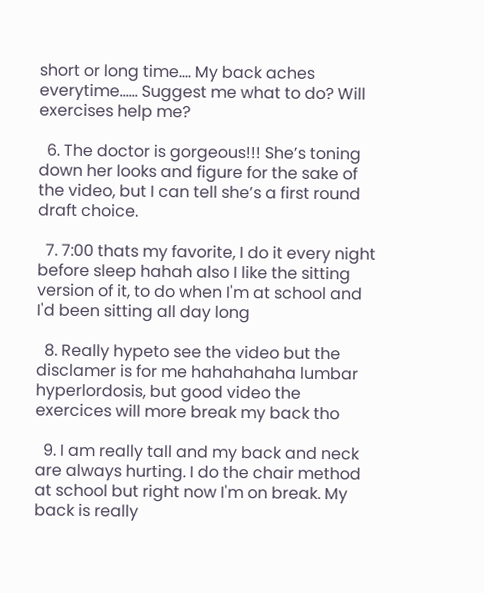short or long time…. My back aches everytime…… Suggest me what to do? Will exercises help me?

  6. The doctor is gorgeous!!! She’s toning down her looks and figure for the sake of the video, but I can tell she’s a first round draft choice.

  7. 7:00 thats my favorite, I do it every night before sleep hahah also I like the sitting version of it, to do when I'm at school and I'd been sitting all day long

  8. Really hypeto see the video but the disclamer is for me hahahahaha lumbar hyperlordosis, but good video the exercices will more break my back tho

  9. I am really tall and my back and neck are always hurting. I do the chair method at school but right now I'm on break. My back is really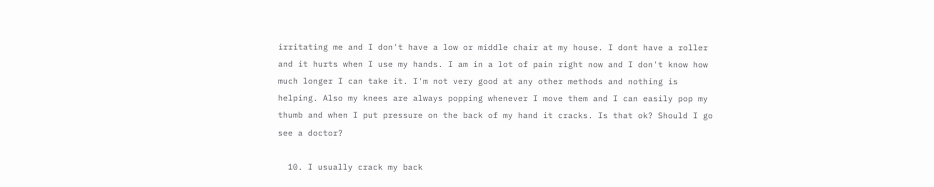irritating me and I don't have a low or middle chair at my house. I dont have a roller and it hurts when I use my hands. I am in a lot of pain right now and I don't know how much longer I can take it. I'm not very good at any other methods and nothing is helping. Also my knees are always popping whenever I move them and I can easily pop my thumb and when I put pressure on the back of my hand it cracks. Is that ok? Should I go see a doctor?

  10. I usually crack my back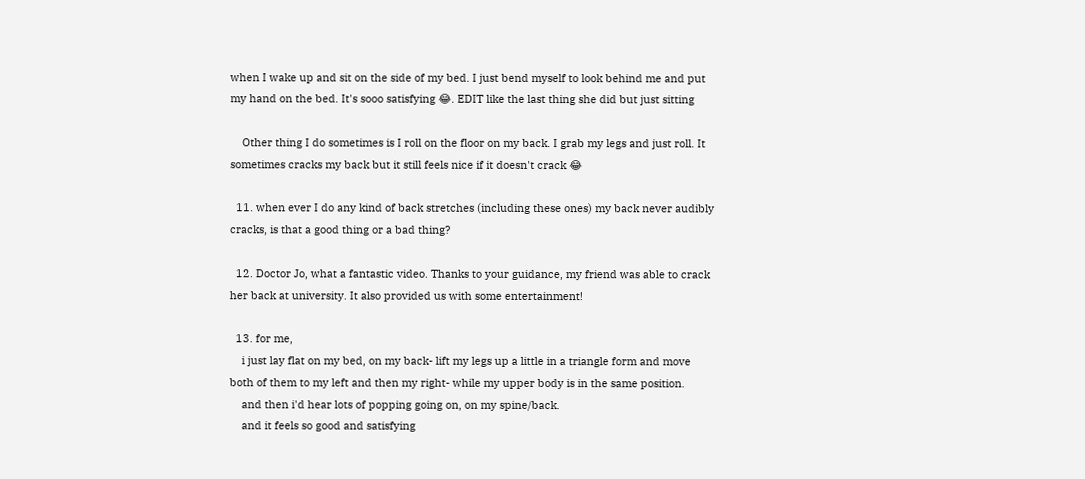when I wake up and sit on the side of my bed. I just bend myself to look behind me and put my hand on the bed. It's sooo satisfying 😂. EDIT like the last thing she did but just sitting

    Other thing I do sometimes is I roll on the floor on my back. I grab my legs and just roll. It sometimes cracks my back but it still feels nice if it doesn't crack 😂

  11. when ever I do any kind of back stretches (including these ones) my back never audibly cracks, is that a good thing or a bad thing?

  12. Doctor Jo, what a fantastic video. Thanks to your guidance, my friend was able to crack her back at university. It also provided us with some entertainment!

  13. for me,
    i just lay flat on my bed, on my back- lift my legs up a little in a triangle form and move both of them to my left and then my right- while my upper body is in the same position.
    and then i'd hear lots of popping going on, on my spine/back.
    and it feels so good and satisfying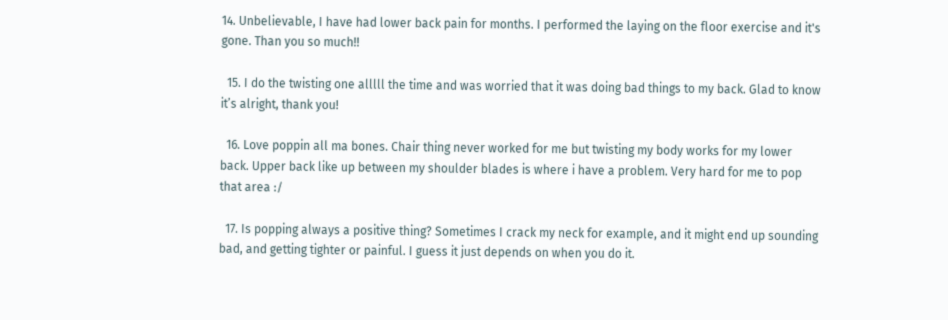14. Unbelievable, I have had lower back pain for months. I performed the laying on the floor exercise and it's gone. Than you so much!!

  15. I do the twisting one alllll the time and was worried that it was doing bad things to my back. Glad to know it’s alright, thank you!

  16. Love poppin all ma bones. Chair thing never worked for me but twisting my body works for my lower back. Upper back like up between my shoulder blades is where i have a problem. Very hard for me to pop that area :/

  17. Is popping always a positive thing? Sometimes I crack my neck for example, and it might end up sounding bad, and getting tighter or painful. I guess it just depends on when you do it.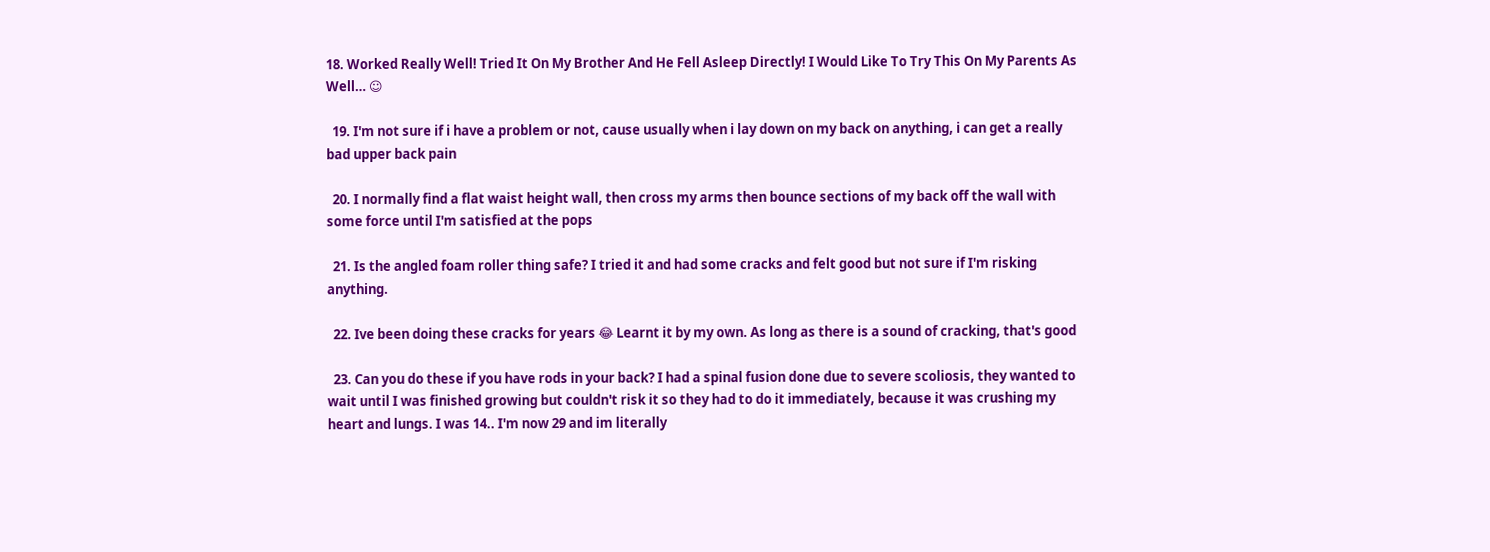18. Worked Really Well! Tried It On My Brother And He Fell Asleep Directly! I Would Like To Try This On My Parents As Well… ☺

  19. I'm not sure if i have a problem or not, cause usually when i lay down on my back on anything, i can get a really bad upper back pain

  20. I normally find a flat waist height wall, then cross my arms then bounce sections of my back off the wall with some force until I'm satisfied at the pops

  21. Is the angled foam roller thing safe? I tried it and had some cracks and felt good but not sure if I'm risking anything.

  22. Ive been doing these cracks for years 😂 Learnt it by my own. As long as there is a sound of cracking, that's good

  23. Can you do these if you have rods in your back? I had a spinal fusion done due to severe scoliosis, they wanted to wait until I was finished growing but couldn't risk it so they had to do it immediately, because it was crushing my heart and lungs. I was 14.. I'm now 29 and im literally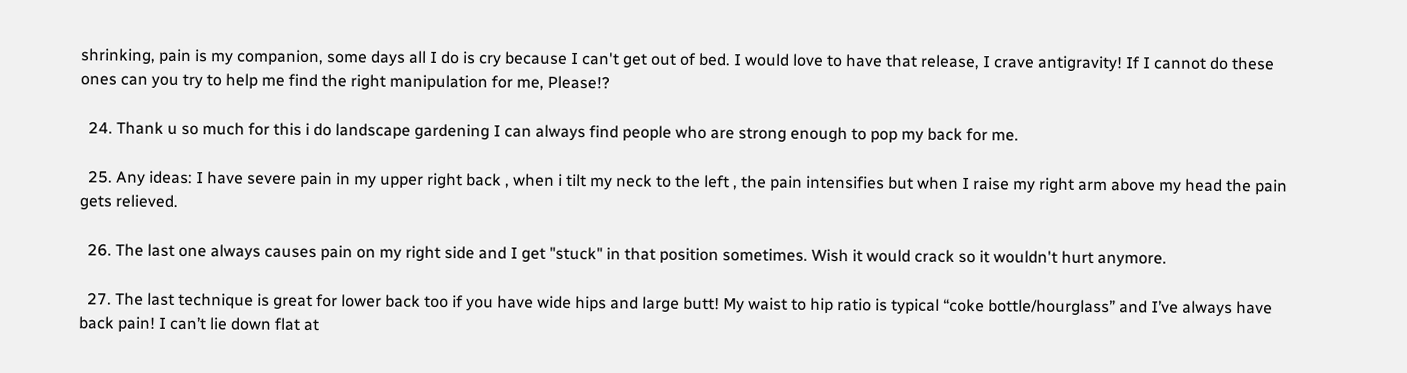shrinking, pain is my companion, some days all I do is cry because I can't get out of bed. I would love to have that release, I crave antigravity! If I cannot do these ones can you try to help me find the right manipulation for me, Please!?

  24. Thank u so much for this i do landscape gardening I can always find people who are strong enough to pop my back for me.

  25. Any ideas: I have severe pain in my upper right back , when i tilt my neck to the left , the pain intensifies but when I raise my right arm above my head the pain gets relieved.

  26. The last one always causes pain on my right side and I get "stuck" in that position sometimes. Wish it would crack so it wouldn't hurt anymore.

  27. The last technique is great for lower back too if you have wide hips and large butt! My waist to hip ratio is typical “coke bottle/hourglass” and I’ve always have back pain! I can’t lie down flat at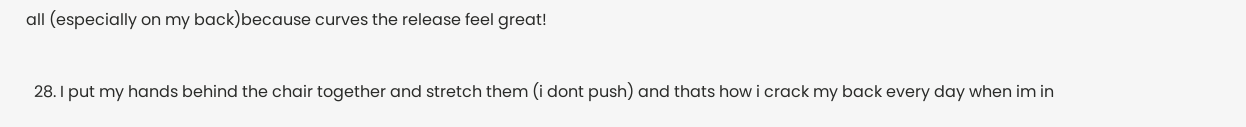all (especially on my back)because curves the release feel great!

  28. I put my hands behind the chair together and stretch them (i dont push) and thats how i crack my back every day when im in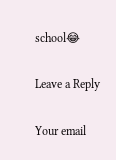school😂

Leave a Reply

Your email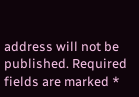address will not be published. Required fields are marked *